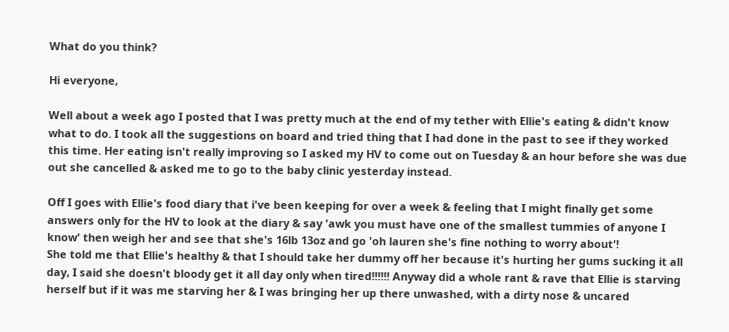What do you think?

Hi everyone,

Well about a week ago I posted that I was pretty much at the end of my tether with Ellie's eating & didn't know what to do. I took all the suggestions on board and tried thing that I had done in the past to see if they worked this time. Her eating isn't really improving so I asked my HV to come out on Tuesday & an hour before she was due out she cancelled & asked me to go to the baby clinic yesterday instead.

Off I goes with Ellie's food diary that i've been keeping for over a week & feeling that I might finally get some answers only for the HV to look at the diary & say 'awk you must have one of the smallest tummies of anyone I know' then weigh her and see that she's 16lb 13oz and go 'oh lauren she's fine nothing to worry about'!
She told me that Ellie's healthy & that I should take her dummy off her because it's hurting her gums sucking it all day, I said she doesn't bloody get it all day only when tired!!!!!! Anyway did a whole rant & rave that Ellie is starving herself but if it was me starving her & I was bringing her up there unwashed, with a dirty nose & uncared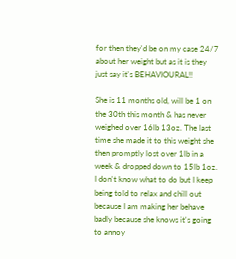for then they'd be on my case 24/7 about her weight but as it is they just say it's BEHAVIOURAL!!

She is 11 months old, will be 1 on the 30th this month & has never weighed over 16lb 13oz. The last time she made it to this weight she then promptly lost over 1lb in a week & dropped down to 15lb 1oz.
I don't know what to do but I keep being told to relax and chill out because I am making her behave badly because she knows it's going to annoy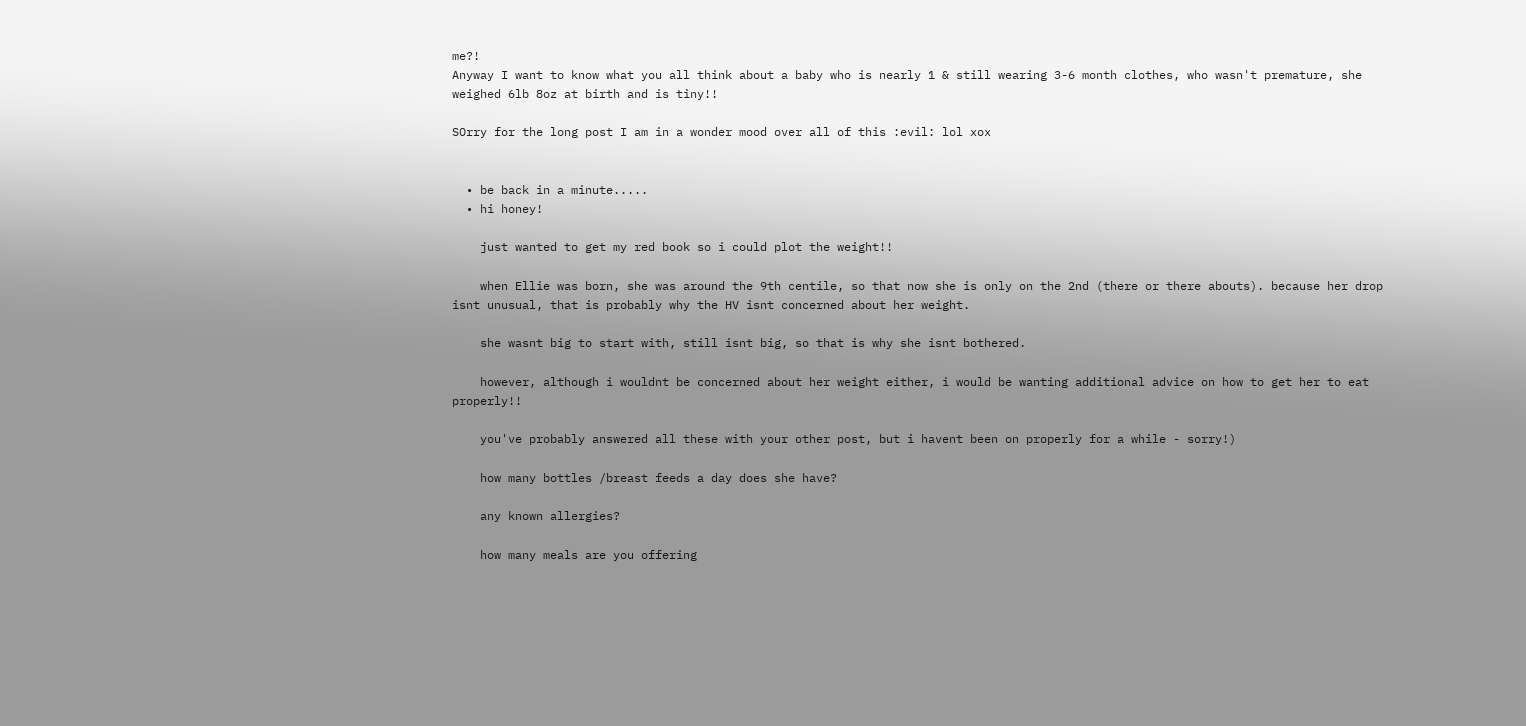me?!
Anyway I want to know what you all think about a baby who is nearly 1 & still wearing 3-6 month clothes, who wasn't premature, she weighed 6lb 8oz at birth and is tiny!!

SOrry for the long post I am in a wonder mood over all of this :evil: lol xox


  • be back in a minute.....
  • hi honey!

    just wanted to get my red book so i could plot the weight!!

    when Ellie was born, she was around the 9th centile, so that now she is only on the 2nd (there or there abouts). because her drop isnt unusual, that is probably why the HV isnt concerned about her weight.

    she wasnt big to start with, still isnt big, so that is why she isnt bothered.

    however, although i wouldnt be concerned about her weight either, i would be wanting additional advice on how to get her to eat properly!!

    you've probably answered all these with your other post, but i havent been on properly for a while - sorry!)

    how many bottles /breast feeds a day does she have?

    any known allergies?

    how many meals are you offering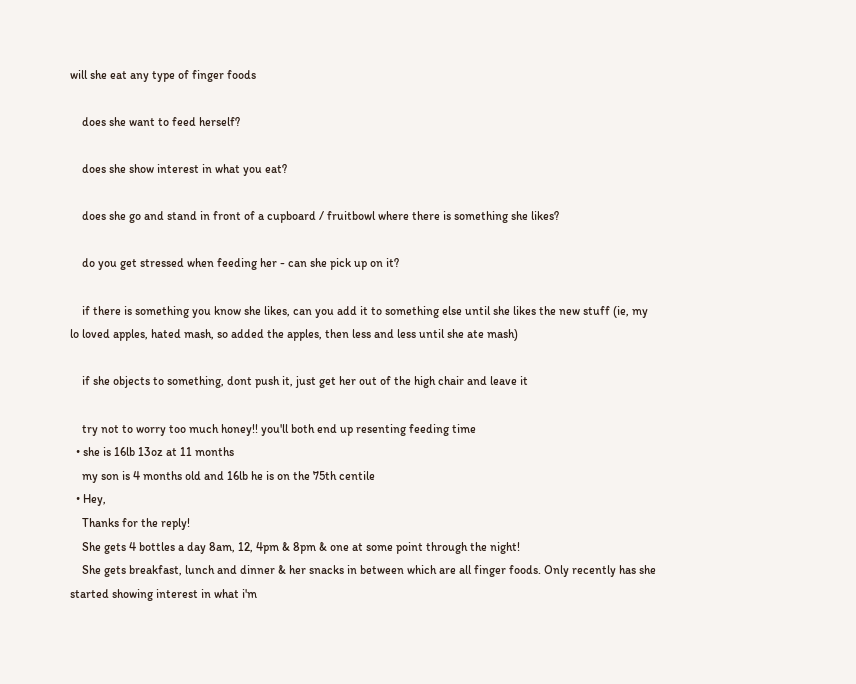will she eat any type of finger foods

    does she want to feed herself?

    does she show interest in what you eat?

    does she go and stand in front of a cupboard / fruitbowl where there is something she likes?

    do you get stressed when feeding her - can she pick up on it?

    if there is something you know she likes, can you add it to something else until she likes the new stuff (ie, my lo loved apples, hated mash, so added the apples, then less and less until she ate mash)

    if she objects to something, dont push it, just get her out of the high chair and leave it

    try not to worry too much honey!! you'll both end up resenting feeding time
  • she is 16lb 13oz at 11 months
    my son is 4 months old and 16lb he is on the 75th centile
  • Hey,
    Thanks for the reply!
    She gets 4 bottles a day 8am, 12, 4pm & 8pm & one at some point through the night!
    She gets breakfast, lunch and dinner & her snacks in between which are all finger foods. Only recently has she started showing interest in what i'm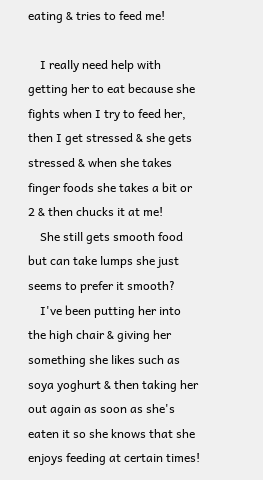eating & tries to feed me!

    I really need help with getting her to eat because she fights when I try to feed her, then I get stressed & she gets stressed & when she takes finger foods she takes a bit or 2 & then chucks it at me!
    She still gets smooth food but can take lumps she just seems to prefer it smooth?
    I've been putting her into the high chair & giving her something she likes such as soya yoghurt & then taking her out again as soon as she's eaten it so she knows that she enjoys feeding at certain times!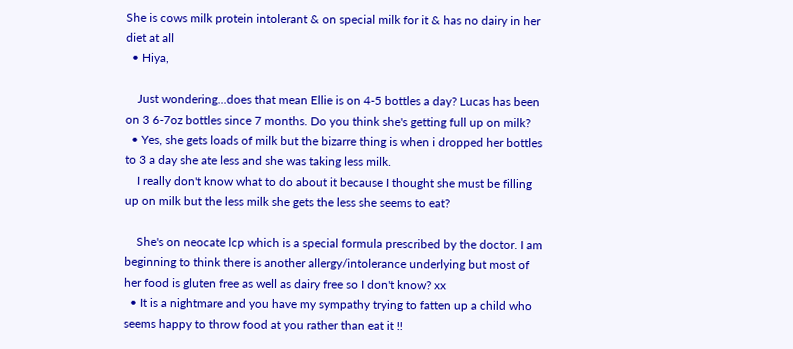She is cows milk protein intolerant & on special milk for it & has no dairy in her diet at all
  • Hiya,

    Just wondering...does that mean Ellie is on 4-5 bottles a day? Lucas has been on 3 6-7oz bottles since 7 months. Do you think she's getting full up on milk?
  • Yes, she gets loads of milk but the bizarre thing is when i dropped her bottles to 3 a day she ate less and she was taking less milk.
    I really don't know what to do about it because I thought she must be filling up on milk but the less milk she gets the less she seems to eat?

    She's on neocate lcp which is a special formula prescribed by the doctor. I am beginning to think there is another allergy/intolerance underlying but most of her food is gluten free as well as dairy free so I don't know? xx
  • It is a nightmare and you have my sympathy trying to fatten up a child who seems happy to throw food at you rather than eat it !!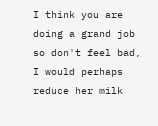I think you are doing a grand job so don't feel bad, I would perhaps reduce her milk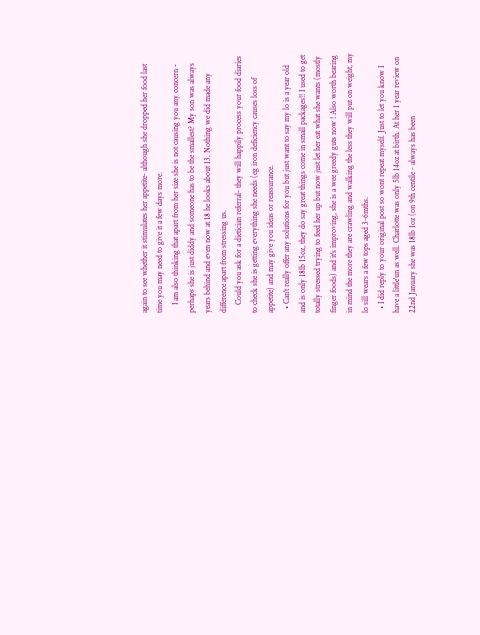again to see whether it stimulates her appetite- although she dropped her food last time you may need to give it a few days more.
    I am also thinking that apart from her size she is not causing you any concern - perhaps she is just diddy and someone has to be the smallest? My son was always years behind and even now at 18 he looks about 13. Nothing we did made any difference apart from stressing us.
    Could you ask for a dietician referral- they will happily process your food diaries to check she is getting everything she needs (eg iron deficiency causes loss of appetite) and may give you ideas or reassurance.
  • Can't really offer any solutions for you but just want to say my lo is a year old and is only 18lb 15oz, they do say great things come in small packages!! I used to get totally stressed trying to feed her up but now just let her eat what she wants (mostly finger foods) and it's improving, she is a wee greedy guts now ! Also worth bearing in mind the more they are crawling and walking the less they will put on weight, my lo sill wears a few tops aged 3-6mths.
  • I did reply to your original post so wont repeat myself. Just to let you know I have a little'un as well. Charlotte was only 5lb 14oz at birth. At her 1 year review on 22nd January she was 18lb 1oz (on 9th centile - always has been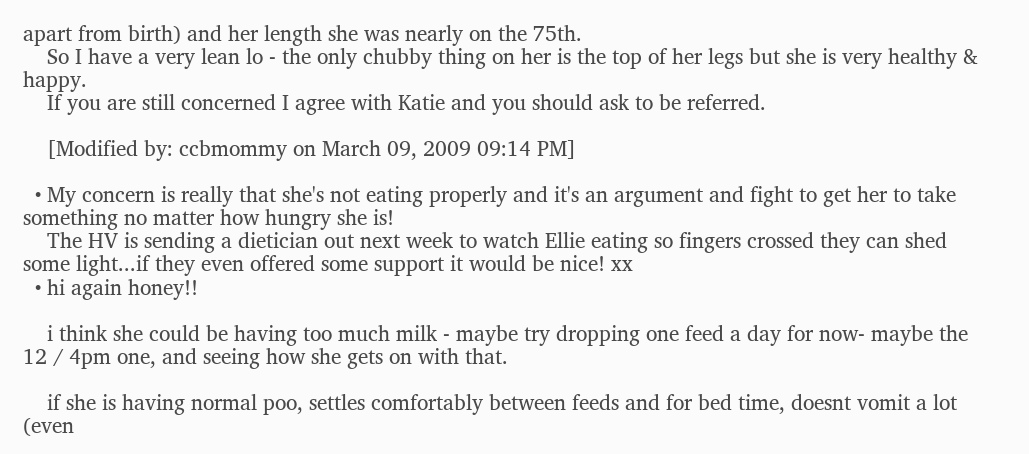apart from birth) and her length she was nearly on the 75th.
    So I have a very lean lo - the only chubby thing on her is the top of her legs but she is very healthy & happy.
    If you are still concerned I agree with Katie and you should ask to be referred.

    [Modified by: ccbmommy on March 09, 2009 09:14 PM]

  • My concern is really that she's not eating properly and it's an argument and fight to get her to take something no matter how hungry she is!
    The HV is sending a dietician out next week to watch Ellie eating so fingers crossed they can shed some light...if they even offered some support it would be nice! xx
  • hi again honey!!

    i think she could be having too much milk - maybe try dropping one feed a day for now- maybe the 12 / 4pm one, and seeing how she gets on with that.

    if she is having normal poo, settles comfortably between feeds and for bed time, doesnt vomit a lot (even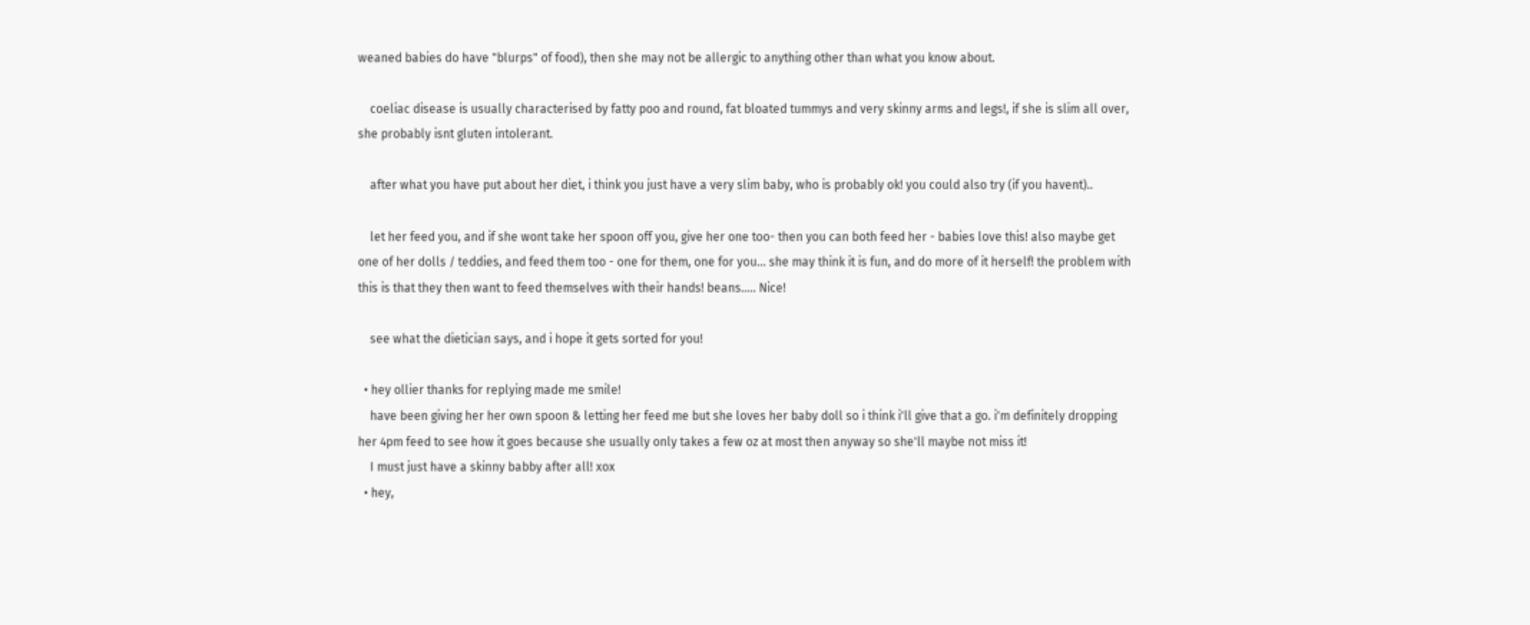weaned babies do have "blurps" of food), then she may not be allergic to anything other than what you know about.

    coeliac disease is usually characterised by fatty poo and round, fat bloated tummys and very skinny arms and legs!, if she is slim all over, she probably isnt gluten intolerant.

    after what you have put about her diet, i think you just have a very slim baby, who is probably ok! you could also try (if you havent)..

    let her feed you, and if she wont take her spoon off you, give her one too- then you can both feed her - babies love this! also maybe get one of her dolls / teddies, and feed them too - one for them, one for you... she may think it is fun, and do more of it herself! the problem with this is that they then want to feed themselves with their hands! beans..... Nice!

    see what the dietician says, and i hope it gets sorted for you!

  • hey ollier thanks for replying made me smile!
    have been giving her her own spoon & letting her feed me but she loves her baby doll so i think i'll give that a go. i'm definitely dropping her 4pm feed to see how it goes because she usually only takes a few oz at most then anyway so she'll maybe not miss it!
    I must just have a skinny babby after all! xox
  • hey,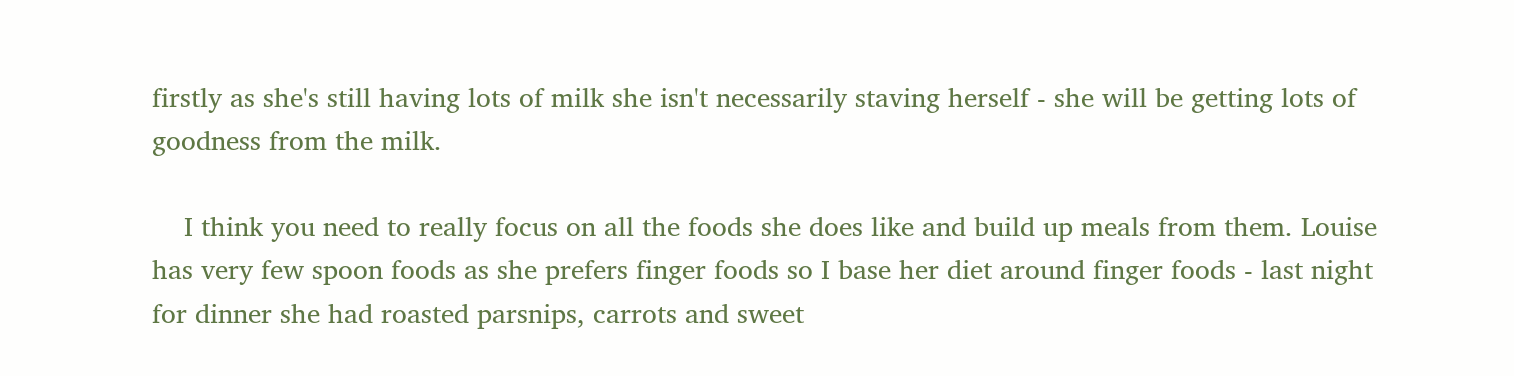firstly as she's still having lots of milk she isn't necessarily staving herself - she will be getting lots of goodness from the milk.

    I think you need to really focus on all the foods she does like and build up meals from them. Louise has very few spoon foods as she prefers finger foods so I base her diet around finger foods - last night for dinner she had roasted parsnips, carrots and sweet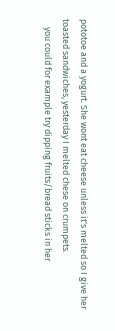pototoe and a yogurt. She wont eat cheese unless it's melted so I give her toasted sandwiches, yesterday I melted chese on crumpets.
    you could for example try dipping fruits/bread sticks in her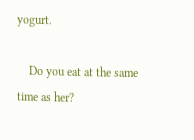yogurt.

    Do you eat at the same time as her?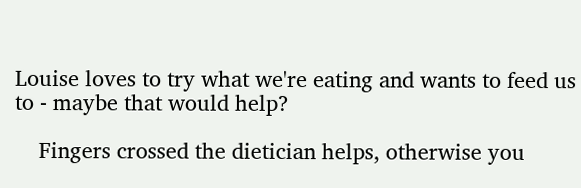Louise loves to try what we're eating and wants to feed us to - maybe that would help?

    Fingers crossed the dietician helps, otherwise you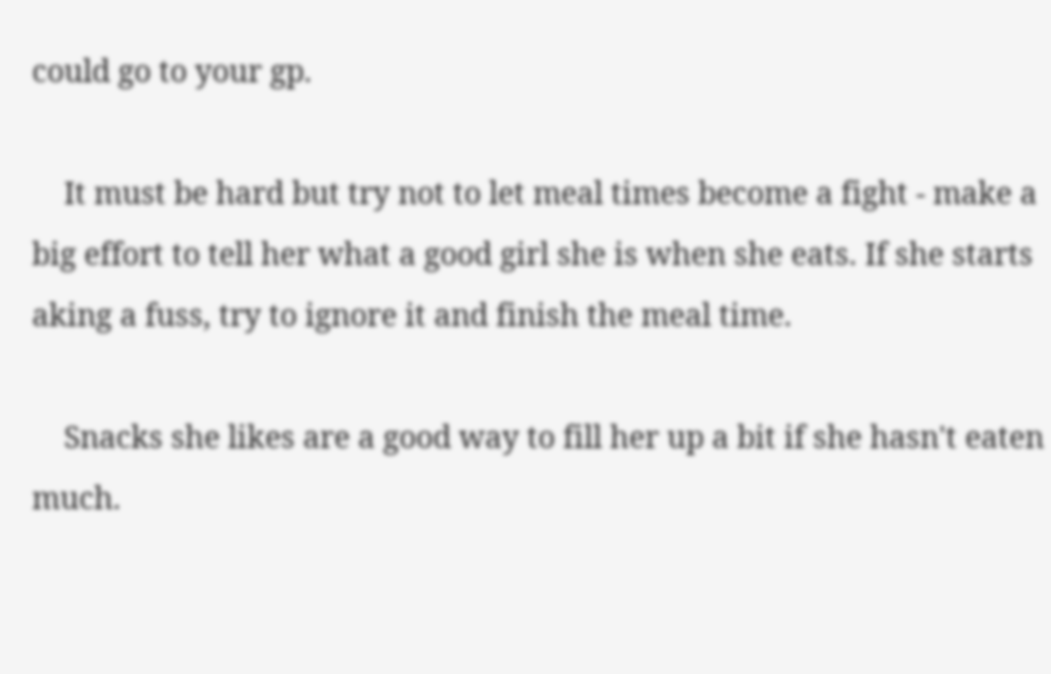could go to your gp.

    It must be hard but try not to let meal times become a fight - make a big effort to tell her what a good girl she is when she eats. If she starts aking a fuss, try to ignore it and finish the meal time.

    Snacks she likes are a good way to fill her up a bit if she hasn't eaten much.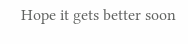Hope it gets better soon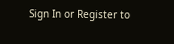Sign In or Register to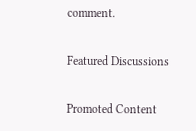comment.

Featured Discussions

Promoted Content